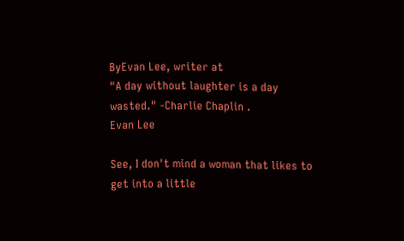ByEvan Lee, writer at
"A day without laughter is a day wasted." -Charlie Chaplin .
Evan Lee

See, I don't mind a woman that likes to get into a little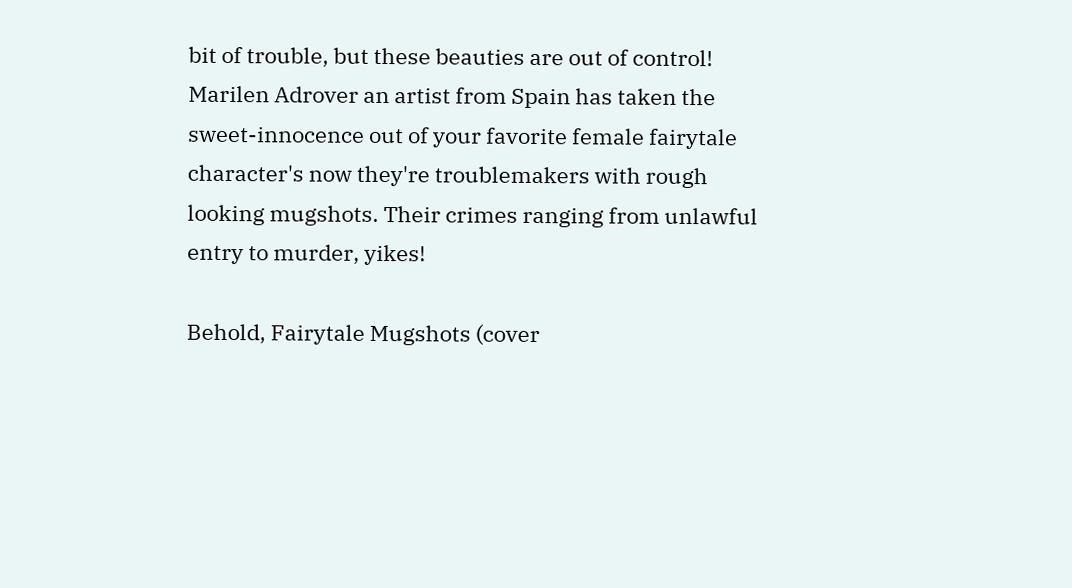bit of trouble, but these beauties are out of control! Marilen Adrover an artist from Spain has taken the sweet-innocence out of your favorite female fairytale character's now they're troublemakers with rough looking mugshots. Their crimes ranging from unlawful entry to murder, yikes!

Behold, Fairytale Mugshots (cover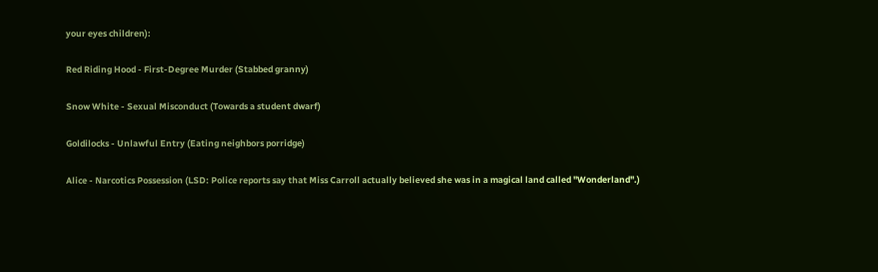your eyes children):

Red Riding Hood - First-Degree Murder (Stabbed granny)

Snow White - Sexual Misconduct (Towards a student dwarf)

Goldilocks - Unlawful Entry (Eating neighbors porridge)

Alice - Narcotics Possession (LSD: Police reports say that Miss Carroll actually believed she was in a magical land called "Wonderland".)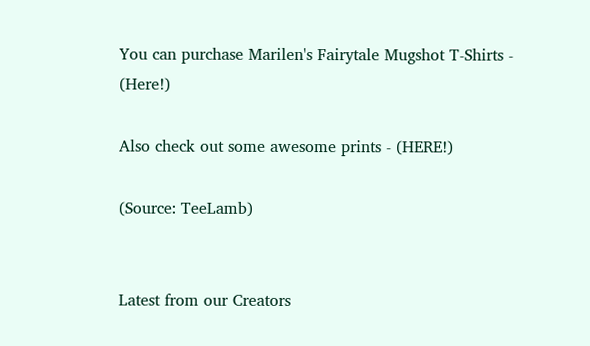You can purchase Marilen's Fairytale Mugshot T-Shirts - (Here!)

Also check out some awesome prints - (HERE!)

(Source: TeeLamb)


Latest from our Creators